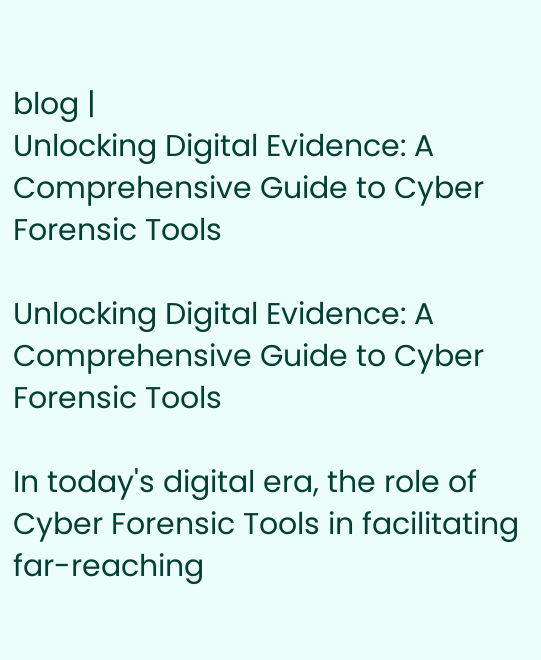blog |
Unlocking Digital Evidence: A Comprehensive Guide to Cyber Forensic Tools

Unlocking Digital Evidence: A Comprehensive Guide to Cyber Forensic Tools

In today's digital era, the role of Cyber Forensic Tools in facilitating far-reaching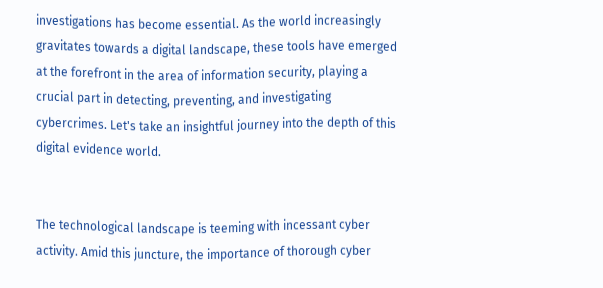investigations has become essential. As the world increasingly gravitates towards a digital landscape, these tools have emerged at the forefront in the area of information security, playing a crucial part in detecting, preventing, and investigating cybercrimes. Let's take an insightful journey into the depth of this digital evidence world.


The technological landscape is teeming with incessant cyber activity. Amid this juncture, the importance of thorough cyber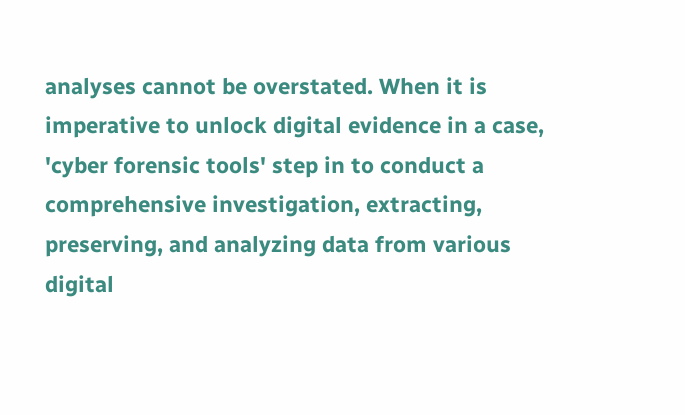analyses cannot be overstated. When it is imperative to unlock digital evidence in a case, 'cyber forensic tools' step in to conduct a comprehensive investigation, extracting, preserving, and analyzing data from various digital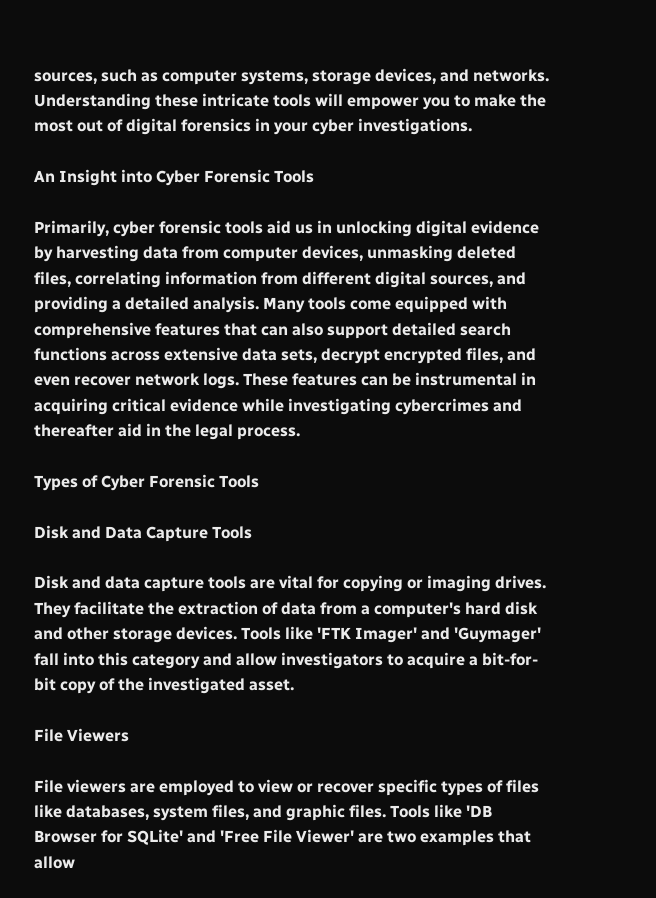sources, such as computer systems, storage devices, and networks. Understanding these intricate tools will empower you to make the most out of digital forensics in your cyber investigations.

An Insight into Cyber Forensic Tools

Primarily, cyber forensic tools aid us in unlocking digital evidence by harvesting data from computer devices, unmasking deleted files, correlating information from different digital sources, and providing a detailed analysis. Many tools come equipped with comprehensive features that can also support detailed search functions across extensive data sets, decrypt encrypted files, and even recover network logs. These features can be instrumental in acquiring critical evidence while investigating cybercrimes and thereafter aid in the legal process.

Types of Cyber Forensic Tools

Disk and Data Capture Tools

Disk and data capture tools are vital for copying or imaging drives. They facilitate the extraction of data from a computer's hard disk and other storage devices. Tools like 'FTK Imager' and 'Guymager' fall into this category and allow investigators to acquire a bit-for-bit copy of the investigated asset.

File Viewers

File viewers are employed to view or recover specific types of files like databases, system files, and graphic files. Tools like 'DB Browser for SQLite' and 'Free File Viewer' are two examples that allow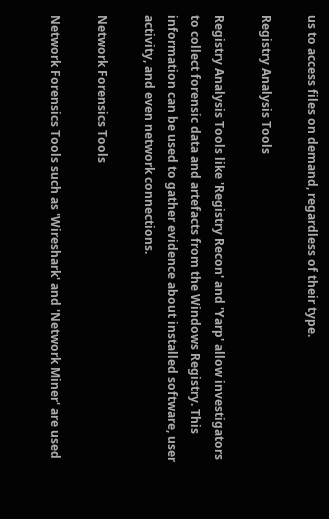us to access files on demand, regardless of their type.

Registry Analysis Tools

Registry Analysis Tools like 'Registry Recon' and 'Yarp' allow investigators to collect forensic data and artefacts from the Windows Registry. This information can be used to gather evidence about installed software, user activity, and even network connections.

Network Forensics Tools

Network Forensics Tools such as 'Wireshark' and 'Network Miner' are used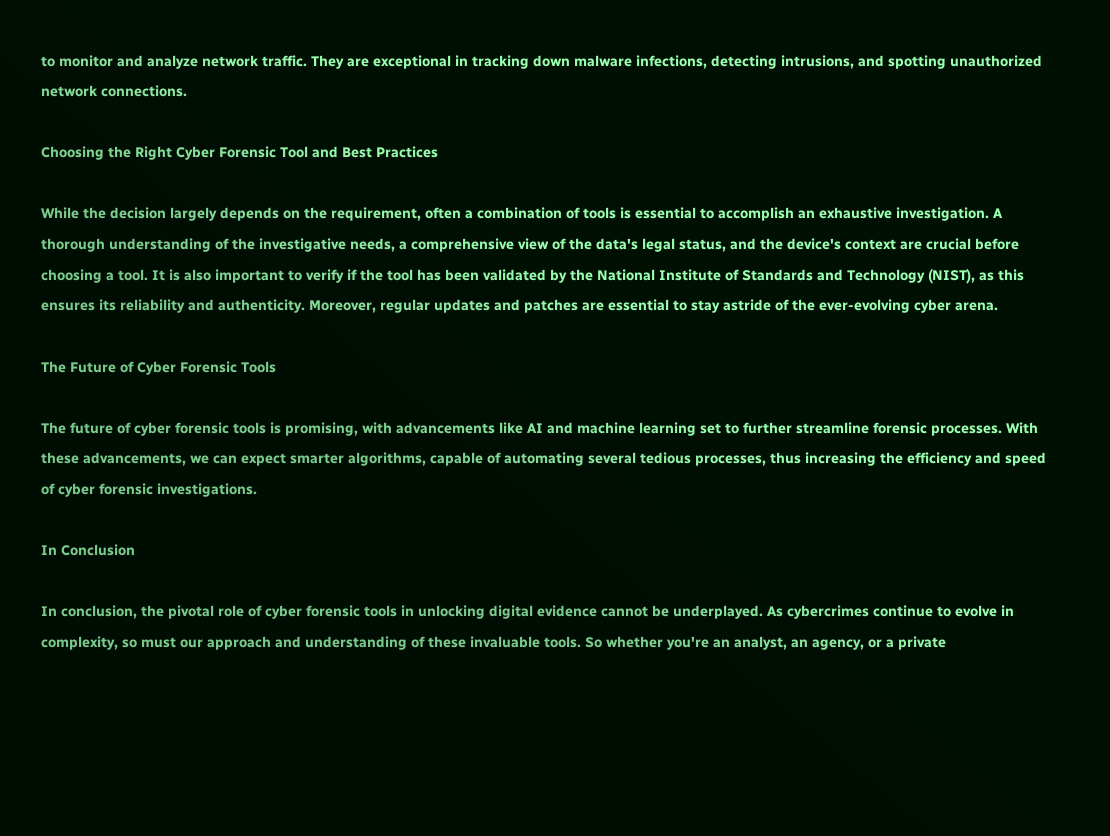to monitor and analyze network traffic. They are exceptional in tracking down malware infections, detecting intrusions, and spotting unauthorized network connections.

Choosing the Right Cyber Forensic Tool and Best Practices

While the decision largely depends on the requirement, often a combination of tools is essential to accomplish an exhaustive investigation. A thorough understanding of the investigative needs, a comprehensive view of the data's legal status, and the device's context are crucial before choosing a tool. It is also important to verify if the tool has been validated by the National Institute of Standards and Technology (NIST), as this ensures its reliability and authenticity. Moreover, regular updates and patches are essential to stay astride of the ever-evolving cyber arena.

The Future of Cyber Forensic Tools

The future of cyber forensic tools is promising, with advancements like AI and machine learning set to further streamline forensic processes. With these advancements, we can expect smarter algorithms, capable of automating several tedious processes, thus increasing the efficiency and speed of cyber forensic investigations.

In Conclusion

In conclusion, the pivotal role of cyber forensic tools in unlocking digital evidence cannot be underplayed. As cybercrimes continue to evolve in complexity, so must our approach and understanding of these invaluable tools. So whether you're an analyst, an agency, or a private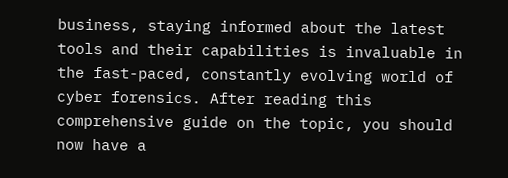business, staying informed about the latest tools and their capabilities is invaluable in the fast-paced, constantly evolving world of cyber forensics. After reading this comprehensive guide on the topic, you should now have a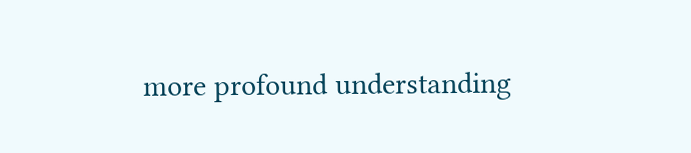more profound understanding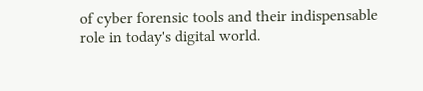of cyber forensic tools and their indispensable role in today's digital world.